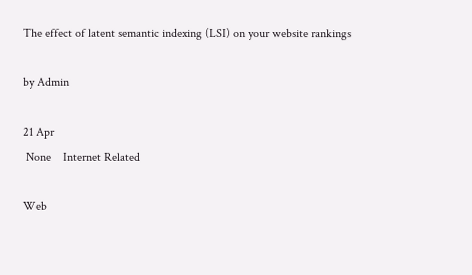The effect of latent semantic indexing (LSI) on your website rankings

by Admin

21 Apr
 None    Internet Related

Web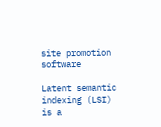site promotion software

Latent semantic indexing (LSI) is a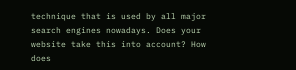technique that is used by all major search engines nowadays. Does your website take this into account? How does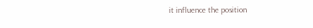it influence the position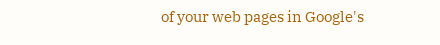of your web pages in Google's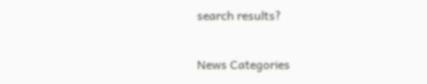search results?

News Categories